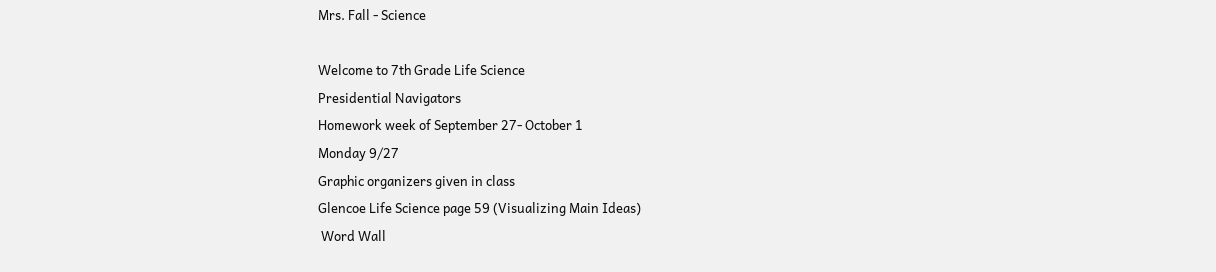Mrs. Fall - Science

Welcome to 7th Grade Life Science
Presidential Navigators
Homework week of September 27- October 1
Monday 9/27
Graphic organizers given in class
Glencoe Life Science page 59 (Visualizing Main Ideas)
 Word Wall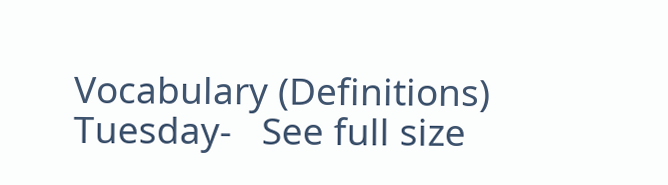Vocabulary (Definitions)
Tuesday-   See full size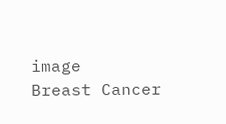image          Breast Cancer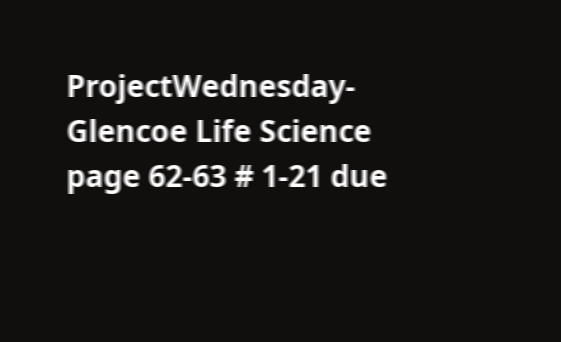ProjectWednesday-Glencoe Life Science page 62-63 # 1-21 due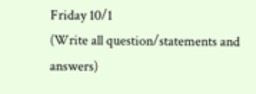Friday 10/1
(Write all question/statements and answers)